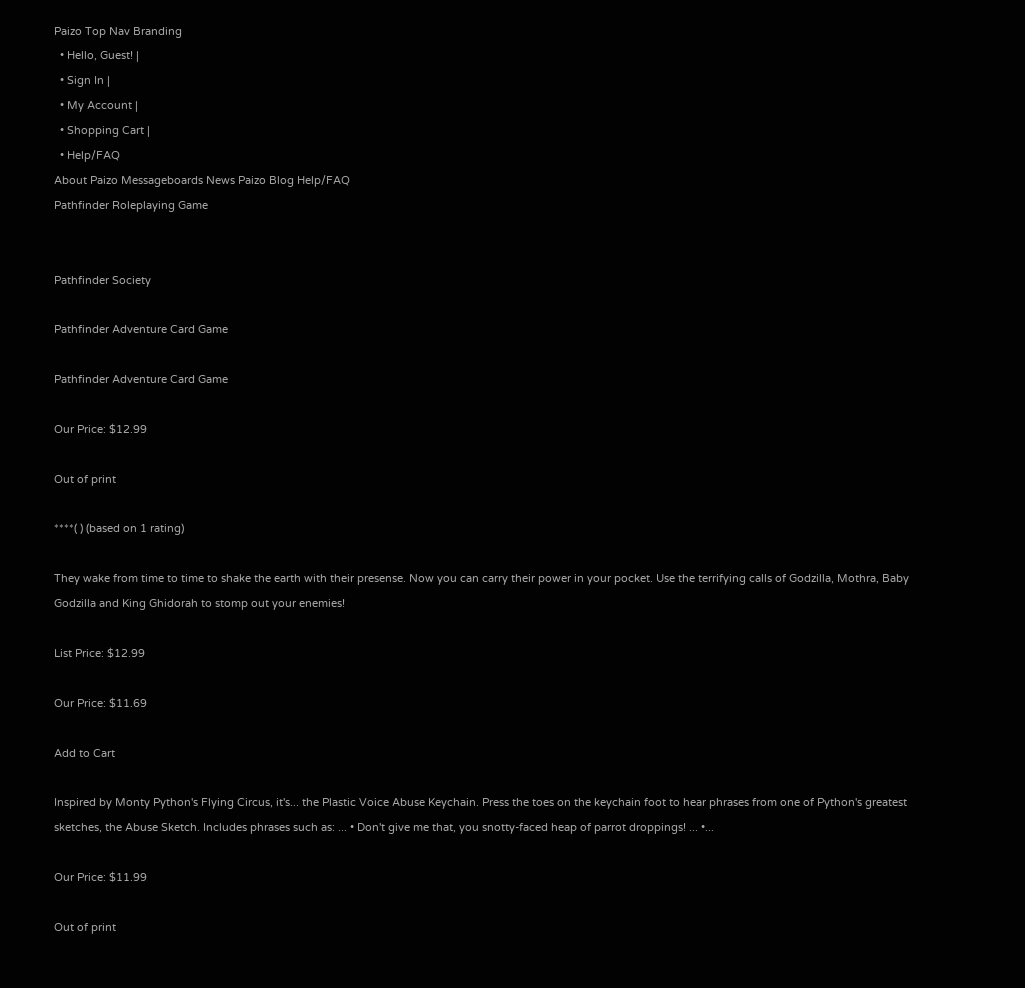Paizo Top Nav Branding
  • Hello, Guest! |
  • Sign In |
  • My Account |
  • Shopping Cart |
  • Help/FAQ
About Paizo Messageboards News Paizo Blog Help/FAQ
Pathfinder Roleplaying Game


Pathfinder Society

Pathfinder Adventure Card Game

Pathfinder Adventure Card Game

Our Price: $12.99

Out of print

****( ) (based on 1 rating)

They wake from time to time to shake the earth with their presense. Now you can carry their power in your pocket. Use the terrifying calls of Godzilla, Mothra, Baby Godzilla and King Ghidorah to stomp out your enemies!

List Price: $12.99

Our Price: $11.69

Add to Cart

Inspired by Monty Python's Flying Circus, it's... the Plastic Voice Abuse Keychain. Press the toes on the keychain foot to hear phrases from one of Python's greatest sketches, the Abuse Sketch. Includes phrases such as: ... • Don't give me that, you snotty-faced heap of parrot droppings! ... •...

Our Price: $11.99

Out of print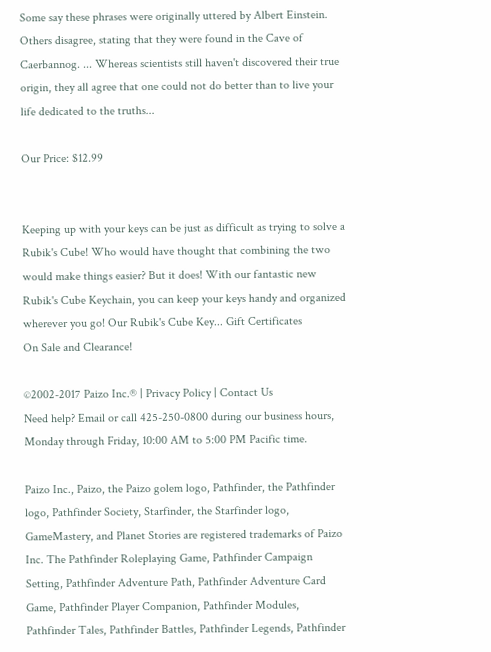Some say these phrases were originally uttered by Albert Einstein. Others disagree, stating that they were found in the Cave of Caerbannog. ... Whereas scientists still haven't discovered their true origin, they all agree that one could not do better than to live your life dedicated to the truths...

Our Price: $12.99


Keeping up with your keys can be just as difficult as trying to solve a Rubik's Cube! Who would have thought that combining the two would make things easier? But it does! With our fantastic new Rubik's Cube Keychain, you can keep your keys handy and organized wherever you go! Our Rubik's Cube Key... Gift Certificates
On Sale and Clearance!

©2002-2017 Paizo Inc.® | Privacy Policy | Contact Us
Need help? Email or call 425-250-0800 during our business hours, Monday through Friday, 10:00 AM to 5:00 PM Pacific time.

Paizo Inc., Paizo, the Paizo golem logo, Pathfinder, the Pathfinder logo, Pathfinder Society, Starfinder, the Starfinder logo, GameMastery, and Planet Stories are registered trademarks of Paizo Inc. The Pathfinder Roleplaying Game, Pathfinder Campaign Setting, Pathfinder Adventure Path, Pathfinder Adventure Card Game, Pathfinder Player Companion, Pathfinder Modules, Pathfinder Tales, Pathfinder Battles, Pathfinder Legends, Pathfinder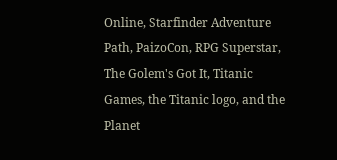Online, Starfinder Adventure Path, PaizoCon, RPG Superstar, The Golem's Got It, Titanic Games, the Titanic logo, and the Planet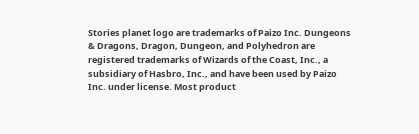Stories planet logo are trademarks of Paizo Inc. Dungeons & Dragons, Dragon, Dungeon, and Polyhedron are registered trademarks of Wizards of the Coast, Inc., a subsidiary of Hasbro, Inc., and have been used by Paizo Inc. under license. Most product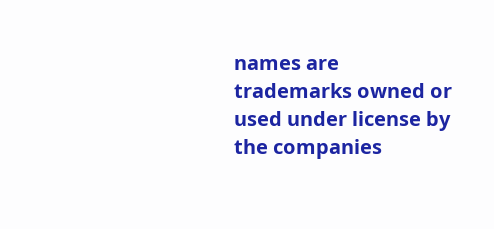names are trademarks owned or used under license by the companies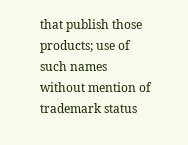that publish those products; use of such names without mention of trademark status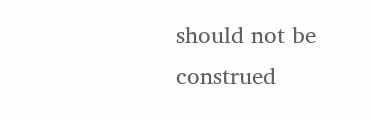should not be construed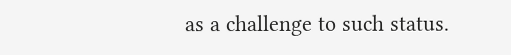as a challenge to such status.